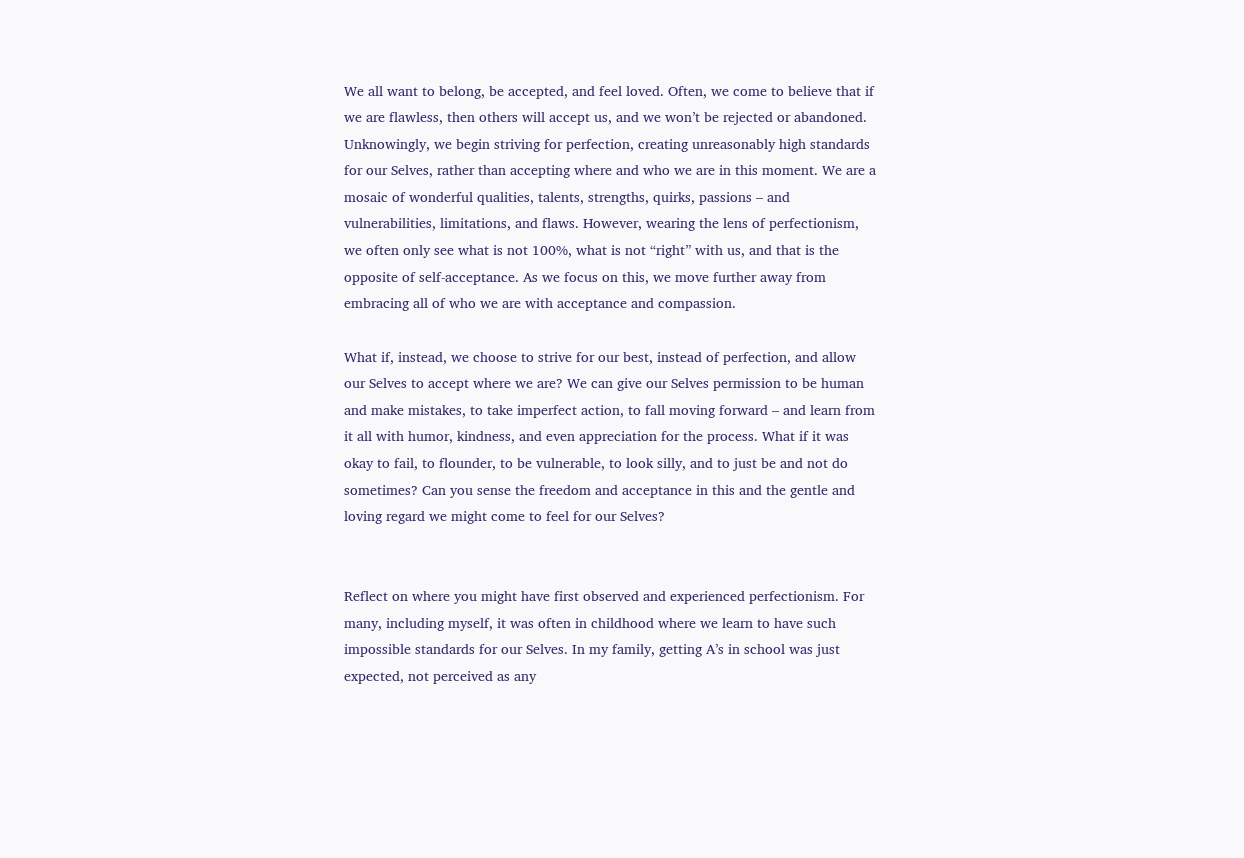We all want to belong, be accepted, and feel loved. Often, we come to believe that if we are flawless, then others will accept us, and we won’t be rejected or abandoned. Unknowingly, we begin striving for perfection, creating unreasonably high standards for our Selves, rather than accepting where and who we are in this moment. We are a mosaic of wonderful qualities, talents, strengths, quirks, passions – and vulnerabilities, limitations, and flaws. However, wearing the lens of perfectionism, we often only see what is not 100%, what is not “right” with us, and that is the opposite of self-acceptance. As we focus on this, we move further away from embracing all of who we are with acceptance and compassion.

What if, instead, we choose to strive for our best, instead of perfection, and allow our Selves to accept where we are? We can give our Selves permission to be human and make mistakes, to take imperfect action, to fall moving forward – and learn from it all with humor, kindness, and even appreciation for the process. What if it was okay to fail, to flounder, to be vulnerable, to look silly, and to just be and not do sometimes? Can you sense the freedom and acceptance in this and the gentle and loving regard we might come to feel for our Selves?


Reflect on where you might have first observed and experienced perfectionism. For many, including myself, it was often in childhood where we learn to have such impossible standards for our Selves. In my family, getting A’s in school was just expected, not perceived as any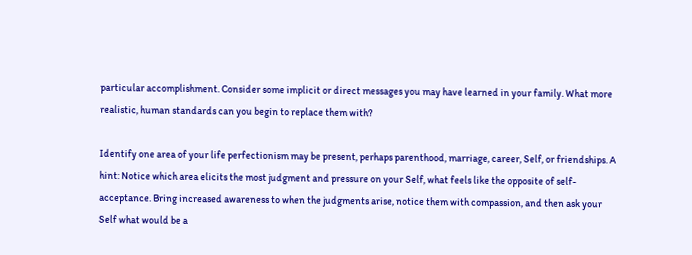particular accomplishment. Consider some implicit or direct messages you may have learned in your family. What more realistic, human standards can you begin to replace them with?

Identify one area of your life perfectionism may be present, perhaps parenthood, marriage, career, Self, or friendships. A hint: Notice which area elicits the most judgment and pressure on your Self, what feels like the opposite of self-acceptance. Bring increased awareness to when the judgments arise, notice them with compassion, and then ask your Self what would be a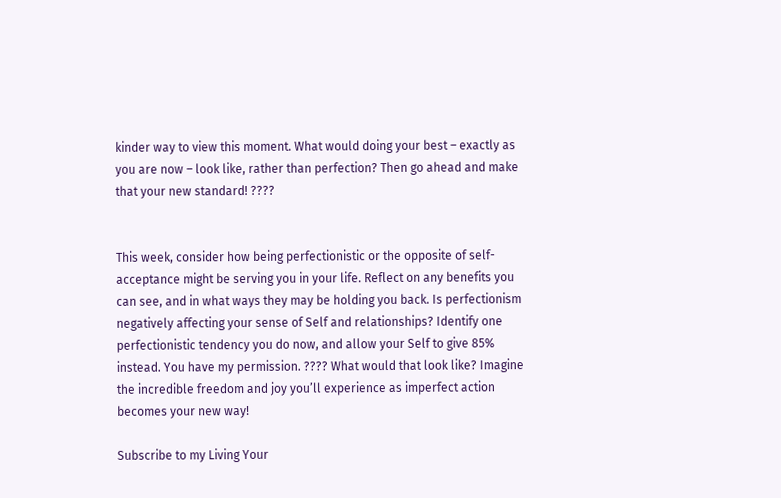kinder way to view this moment. What would doing your best – exactly as you are now – look like, rather than perfection? Then go ahead and make that your new standard! ????


This week, consider how being perfectionistic or the opposite of self-acceptance might be serving you in your life. Reflect on any benefits you can see, and in what ways they may be holding you back. Is perfectionism negatively affecting your sense of Self and relationships? Identify one perfectionistic tendency you do now, and allow your Self to give 85% instead. You have my permission. ???? What would that look like? Imagine the incredible freedom and joy you’ll experience as imperfect action becomes your new way!

Subscribe to my Living Your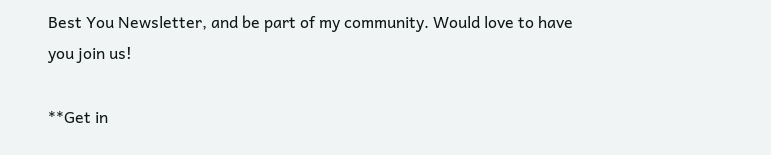Best You Newsletter, and be part of my community. Would love to have you join us!

**Get in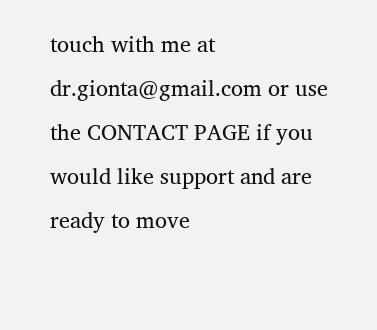touch with me at dr.gionta@gmail.com or use the CONTACT PAGE if you would like support and are ready to move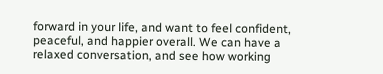forward in your life, and want to feel confident, peaceful, and happier overall. We can have a relaxed conversation, and see how working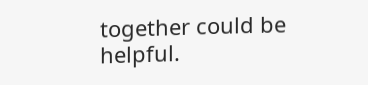together could be helpful.